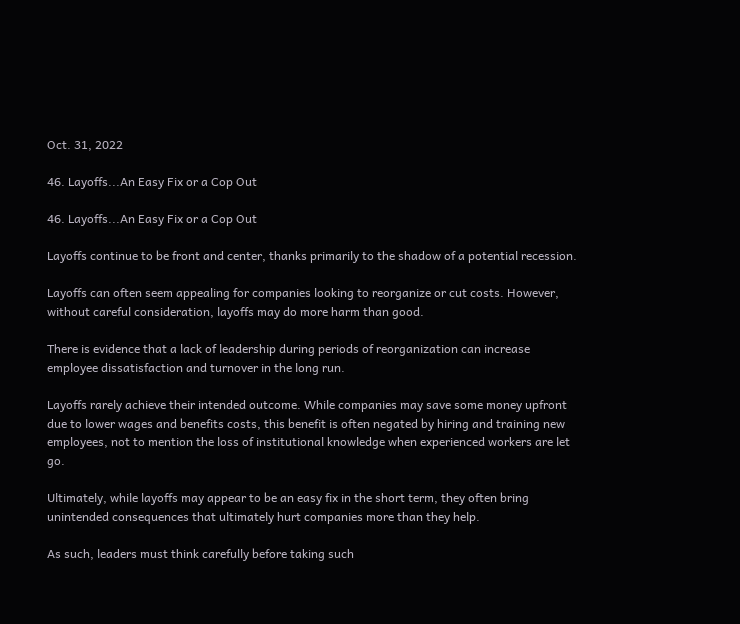Oct. 31, 2022

46. Layoffs...An Easy Fix or a Cop Out

46. Layoffs...An Easy Fix or a Cop Out

Layoffs continue to be front and center, thanks primarily to the shadow of a potential recession.

Layoffs can often seem appealing for companies looking to reorganize or cut costs. However, without careful consideration, layoffs may do more harm than good.

There is evidence that a lack of leadership during periods of reorganization can increase employee dissatisfaction and turnover in the long run.

Layoffs rarely achieve their intended outcome. While companies may save some money upfront due to lower wages and benefits costs, this benefit is often negated by hiring and training new employees, not to mention the loss of institutional knowledge when experienced workers are let go.

Ultimately, while layoffs may appear to be an easy fix in the short term, they often bring unintended consequences that ultimately hurt companies more than they help.

As such, leaders must think carefully before taking such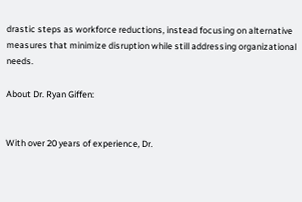drastic steps as workforce reductions, instead focusing on alternative measures that minimize disruption while still addressing organizational needs.

About Dr. Ryan Giffen:


With over 20 years of experience, Dr.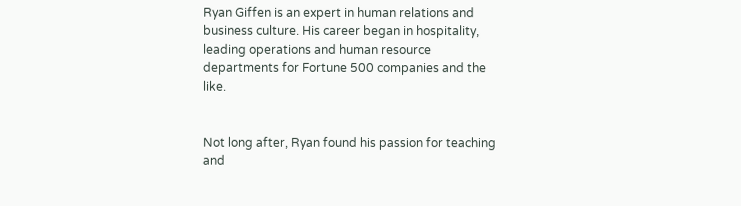Ryan Giffen is an expert in human relations and business culture. His career began in hospitality, leading operations and human resource departments for Fortune 500 companies and the like.


Not long after, Ryan found his passion for teaching and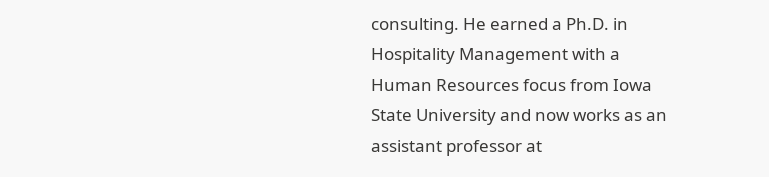consulting. He earned a Ph.D. in Hospitality Management with a Human Resources focus from Iowa State University and now works as an assistant professor at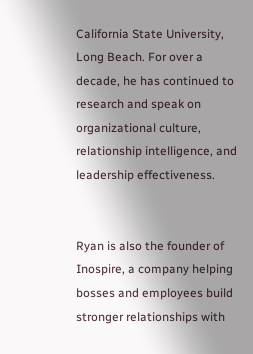California State University, Long Beach. For over a decade, he has continued to research and speak on organizational culture, relationship intelligence, and leadership effectiveness.


Ryan is also the founder of Inospire, a company helping bosses and employees build stronger relationships with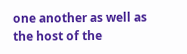one another as well as the host of the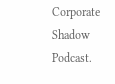Corporate Shadow Podcast.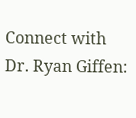Connect with Dr. Ryan Giffen: